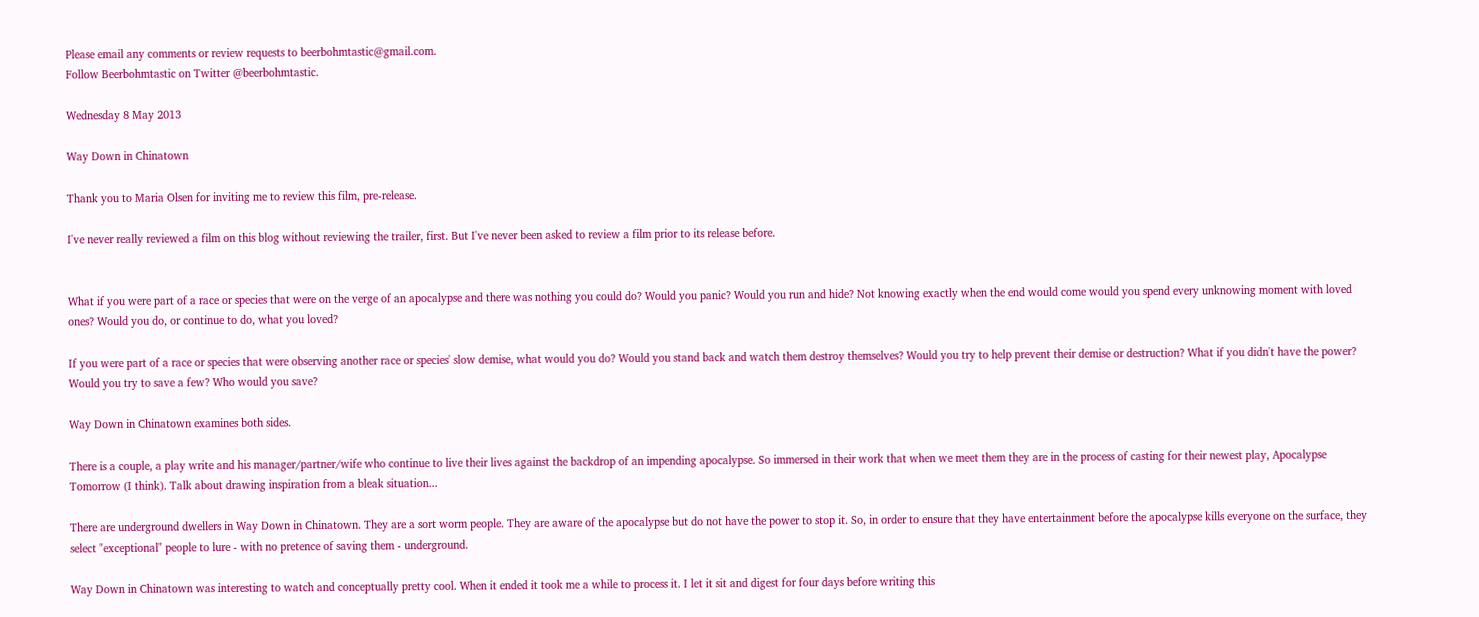Please email any comments or review requests to beerbohmtastic@gmail.com.
Follow Beerbohmtastic on Twitter @beerbohmtastic.

Wednesday 8 May 2013

Way Down in Chinatown

Thank you to Maria Olsen for inviting me to review this film, pre-release.

I've never really reviewed a film on this blog without reviewing the trailer, first. But I've never been asked to review a film prior to its release before.


What if you were part of a race or species that were on the verge of an apocalypse and there was nothing you could do? Would you panic? Would you run and hide? Not knowing exactly when the end would come would you spend every unknowing moment with loved ones? Would you do, or continue to do, what you loved?

If you were part of a race or species that were observing another race or species' slow demise, what would you do? Would you stand back and watch them destroy themselves? Would you try to help prevent their demise or destruction? What if you didn't have the power? Would you try to save a few? Who would you save?

Way Down in Chinatown examines both sides.

There is a couple, a play write and his manager/partner/wife who continue to live their lives against the backdrop of an impending apocalypse. So immersed in their work that when we meet them they are in the process of casting for their newest play, Apocalypse Tomorrow (I think). Talk about drawing inspiration from a bleak situation...

There are underground dwellers in Way Down in Chinatown. They are a sort worm people. They are aware of the apocalypse but do not have the power to stop it. So, in order to ensure that they have entertainment before the apocalypse kills everyone on the surface, they select "exceptional" people to lure - with no pretence of saving them - underground.

Way Down in Chinatown was interesting to watch and conceptually pretty cool. When it ended it took me a while to process it. I let it sit and digest for four days before writing this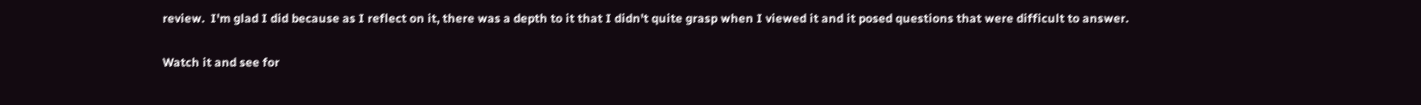review.  I'm glad I did because as I reflect on it, there was a depth to it that I didn't quite grasp when I viewed it and it posed questions that were difficult to answer.

Watch it and see for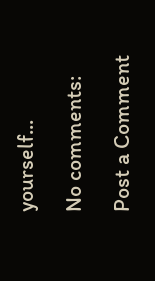yourself...

No comments:

Post a Comment